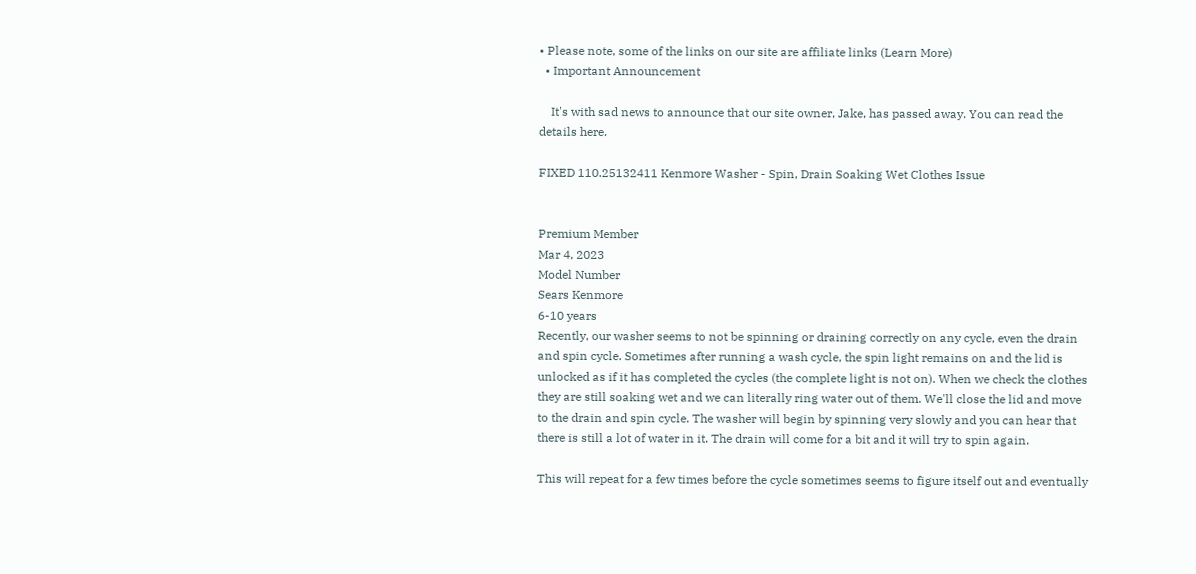• Please note, some of the links on our site are affiliate links (Learn More)
  • Important Announcement

    It's with sad news to announce that our site owner, Jake, has passed away. You can read the details here.

FIXED 110.25132411 Kenmore Washer - Spin, Drain Soaking Wet Clothes Issue


Premium Member
Mar 4, 2023
Model Number
Sears Kenmore
6-10 years
Recently, our washer seems to not be spinning or draining correctly on any cycle, even the drain and spin cycle. Sometimes after running a wash cycle, the spin light remains on and the lid is unlocked as if it has completed the cycles (the complete light is not on). When we check the clothes they are still soaking wet and we can literally ring water out of them. We'll close the lid and move to the drain and spin cycle. The washer will begin by spinning very slowly and you can hear that there is still a lot of water in it. The drain will come for a bit and it will try to spin again.

This will repeat for a few times before the cycle sometimes seems to figure itself out and eventually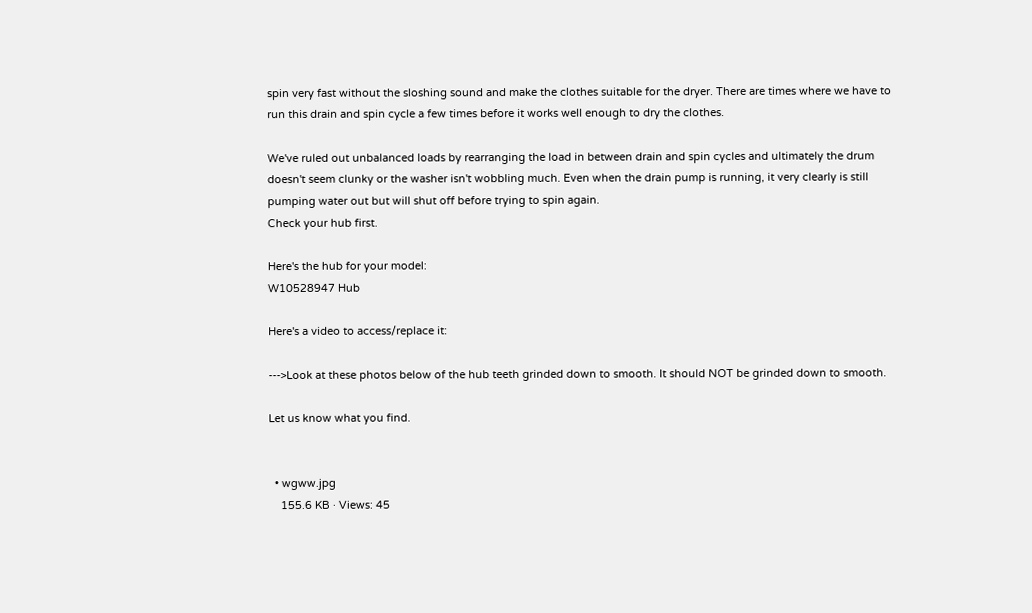spin very fast without the sloshing sound and make the clothes suitable for the dryer. There are times where we have to run this drain and spin cycle a few times before it works well enough to dry the clothes.

We've ruled out unbalanced loads by rearranging the load in between drain and spin cycles and ultimately the drum doesn't seem clunky or the washer isn't wobbling much. Even when the drain pump is running, it very clearly is still pumping water out but will shut off before trying to spin again.
Check your hub first.

Here's the hub for your model:
W10528947 Hub

Here's a video to access/replace it:

--->Look at these photos below of the hub teeth grinded down to smooth. It should NOT be grinded down to smooth.

Let us know what you find.


  • wgww.jpg
    155.6 KB · Views: 45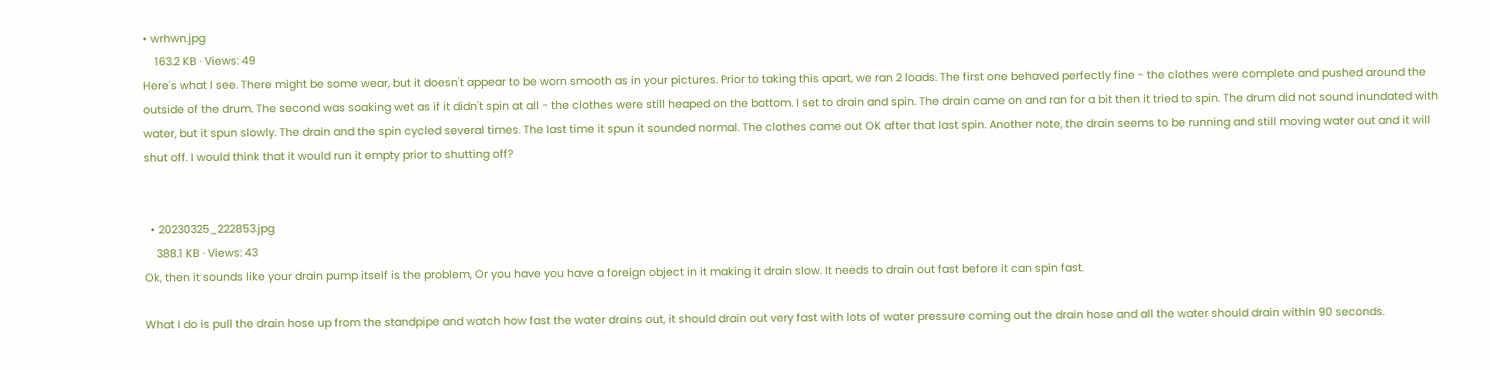• wrhwn.jpg
    163.2 KB · Views: 49
Here's what I see. There might be some wear, but it doesn't appear to be worn smooth as in your pictures. Prior to taking this apart, we ran 2 loads. The first one behaved perfectly fine - the clothes were complete and pushed around the outside of the drum. The second was soaking wet as if it didn't spin at all - the clothes were still heaped on the bottom. I set to drain and spin. The drain came on and ran for a bit then it tried to spin. The drum did not sound inundated with water, but it spun slowly. The drain and the spin cycled several times. The last time it spun it sounded normal. The clothes came out OK after that last spin. Another note, the drain seems to be running and still moving water out and it will shut off. I would think that it would run it empty prior to shutting off?


  • 20230325_222853.jpg
    388.1 KB · Views: 43
Ok, then it sounds like your drain pump itself is the problem, Or you have you have a foreign object in it making it drain slow. It needs to drain out fast before it can spin fast.

What I do is pull the drain hose up from the standpipe and watch how fast the water drains out, it should drain out very fast with lots of water pressure coming out the drain hose and all the water should drain within 90 seconds.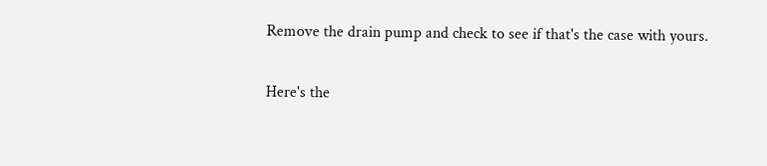Remove the drain pump and check to see if that's the case with yours.

Here's the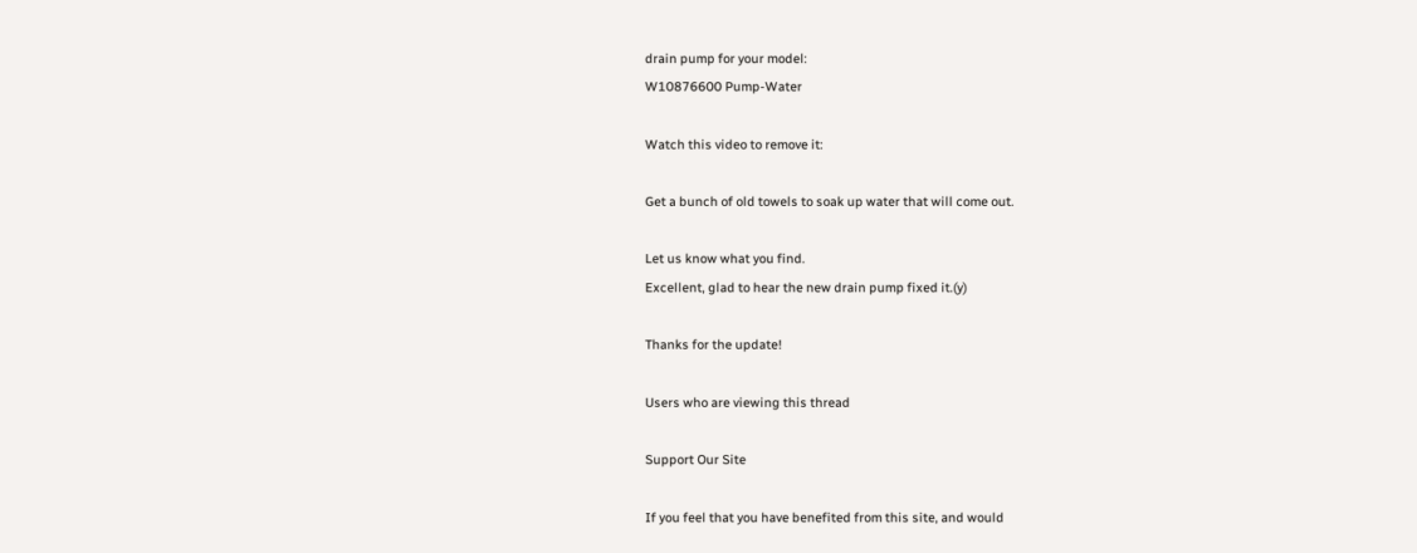drain pump for your model:
W10876600 Pump-Water

Watch this video to remove it:

Get a bunch of old towels to soak up water that will come out.

Let us know what you find.
Excellent, glad to hear the new drain pump fixed it.(y)

Thanks for the update!

Users who are viewing this thread

Support Our Site

If you feel that you have benefited from this site, and would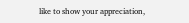like to show your appreciation,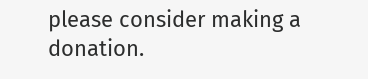please consider making a donation.